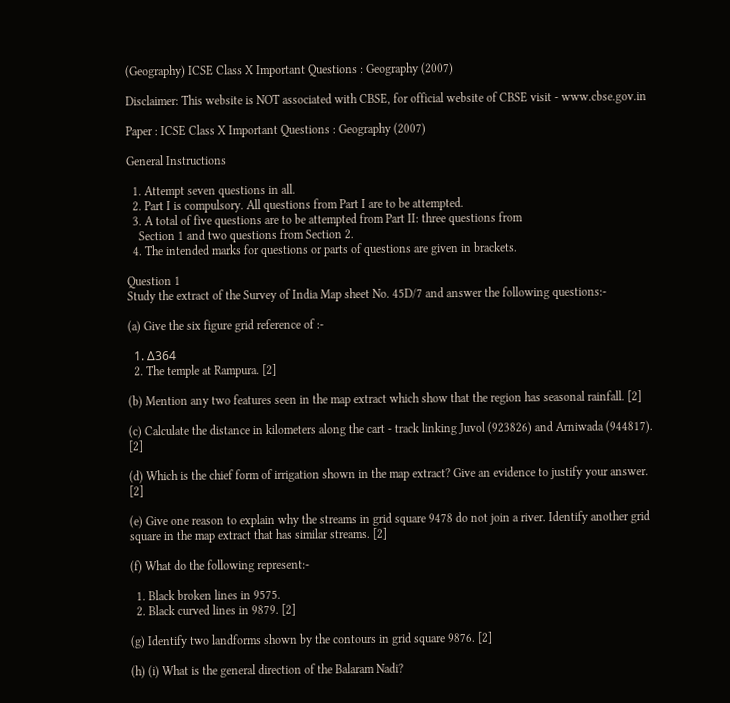(Geography) ICSE Class X Important Questions : Geography (2007)

Disclaimer: This website is NOT associated with CBSE, for official website of CBSE visit - www.cbse.gov.in

Paper : ICSE Class X Important Questions : Geography (2007)

General Instructions

  1. Attempt seven questions in all.
  2. Part I is compulsory. All questions from Part I are to be attempted.
  3. A total of five questions are to be attempted from Part II: three questions from
    Section 1 and two questions from Section 2.
  4. The intended marks for questions or parts of questions are given in brackets.

Question 1
Study the extract of the Survey of India Map sheet No. 45D/7 and answer the following questions:-

(a) Give the six figure grid reference of :-

  1. Δ364
  2. The temple at Rampura. [2]

(b) Mention any two features seen in the map extract which show that the region has seasonal rainfall. [2]

(c) Calculate the distance in kilometers along the cart - track linking Juvol (923826) and Arniwada (944817). [2]

(d) Which is the chief form of irrigation shown in the map extract? Give an evidence to justify your answer. [2]

(e) Give one reason to explain why the streams in grid square 9478 do not join a river. Identify another grid square in the map extract that has similar streams. [2]

(f) What do the following represent:-

  1. Black broken lines in 9575.
  2. Black curved lines in 9879. [2]

(g) Identify two landforms shown by the contours in grid square 9876. [2]

(h) (i) What is the general direction of the Balaram Nadi?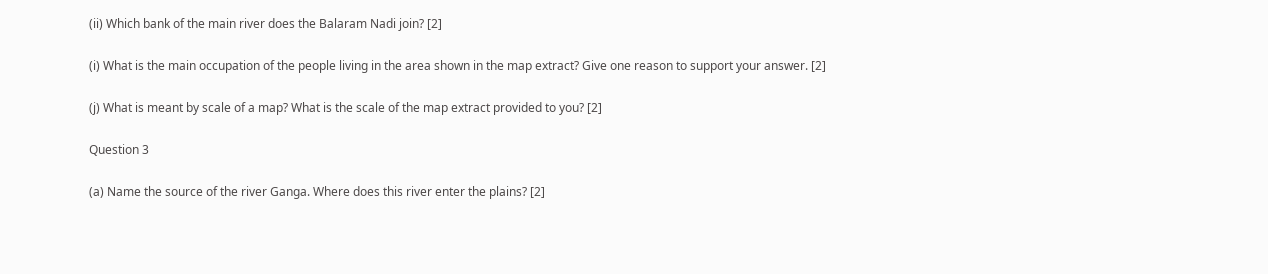(ii) Which bank of the main river does the Balaram Nadi join? [2]

(i) What is the main occupation of the people living in the area shown in the map extract? Give one reason to support your answer. [2]

(j) What is meant by scale of a map? What is the scale of the map extract provided to you? [2]

Question 3

(a) Name the source of the river Ganga. Where does this river enter the plains? [2]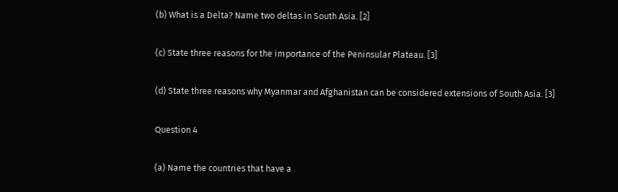(b) What is a Delta? Name two deltas in South Asia. [2]

(c) State three reasons for the importance of the Peninsular Plateau. [3]

(d) State three reasons why Myanmar and Afghanistan can be considered extensions of South Asia. [3]

Question 4

(a) Name the countries that have a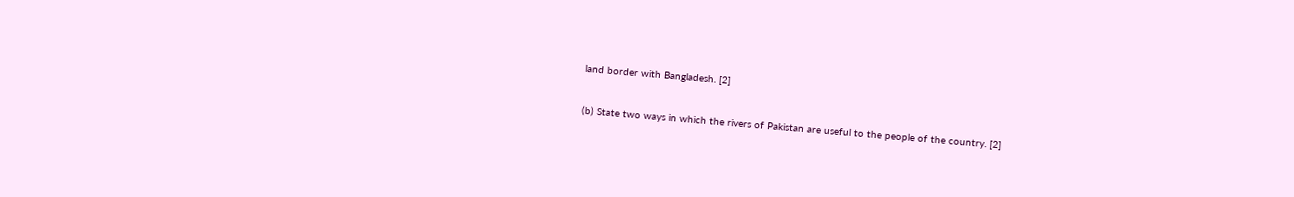land border with Bangladesh. [2]

(b) State two ways in which the rivers of Pakistan are useful to the people of the country. [2]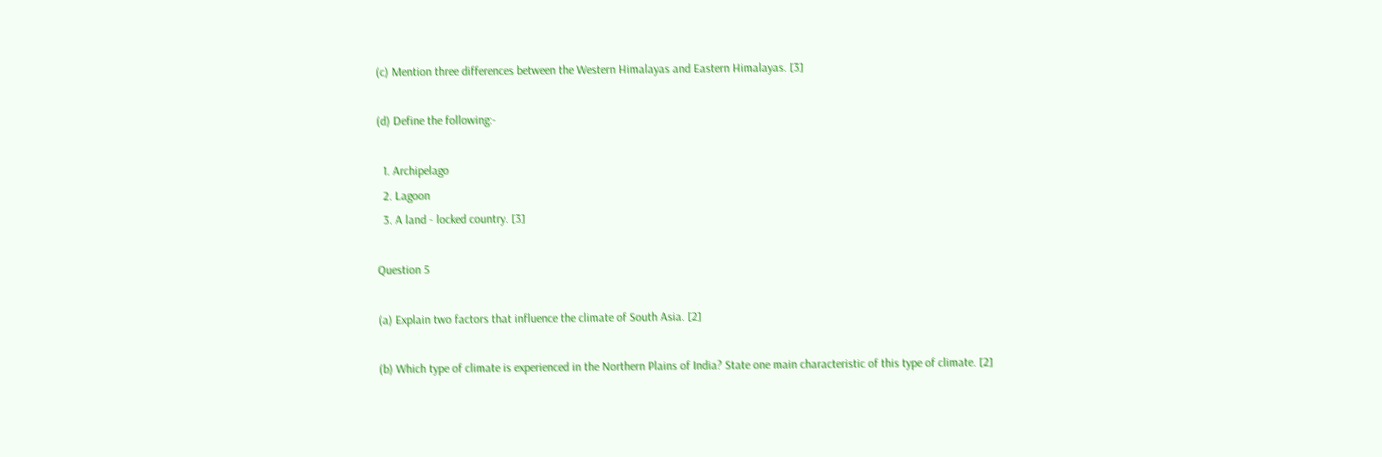(c) Mention three differences between the Western Himalayas and Eastern Himalayas. [3]

(d) Define the following:-

  1. Archipelago
  2. Lagoon
  3. A land - locked country. [3]

Question 5

(a) Explain two factors that influence the climate of South Asia. [2]

(b) Which type of climate is experienced in the Northern Plains of India? State one main characteristic of this type of climate. [2]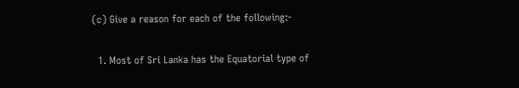(c) Give a reason for each of the following:-

  1. Most of Sri Lanka has the Equatorial type of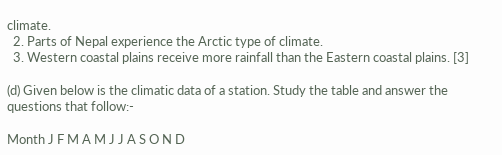climate.
  2. Parts of Nepal experience the Arctic type of climate.
  3. Western coastal plains receive more rainfall than the Eastern coastal plains. [3]

(d) Given below is the climatic data of a station. Study the table and answer the questions that follow:-

Month J F M A M J J A S O N D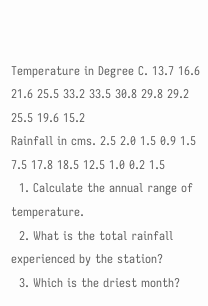Temperature in Degree C. 13.7 16.6 21.6 25.5 33.2 33.5 30.8 29.8 29.2 25.5 19.6 15.2
Rainfall in cms. 2.5 2.0 1.5 0.9 1.5 7.5 17.8 18.5 12.5 1.0 0.2 1.5
  1. Calculate the annual range of temperature.
  2. What is the total rainfall experienced by the station?
  3. Which is the driest month?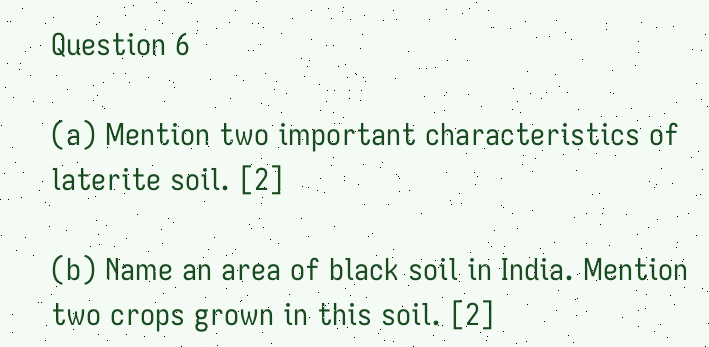Question 6

(a) Mention two important characteristics of laterite soil. [2]

(b) Name an area of black soil in India. Mention two crops grown in this soil. [2]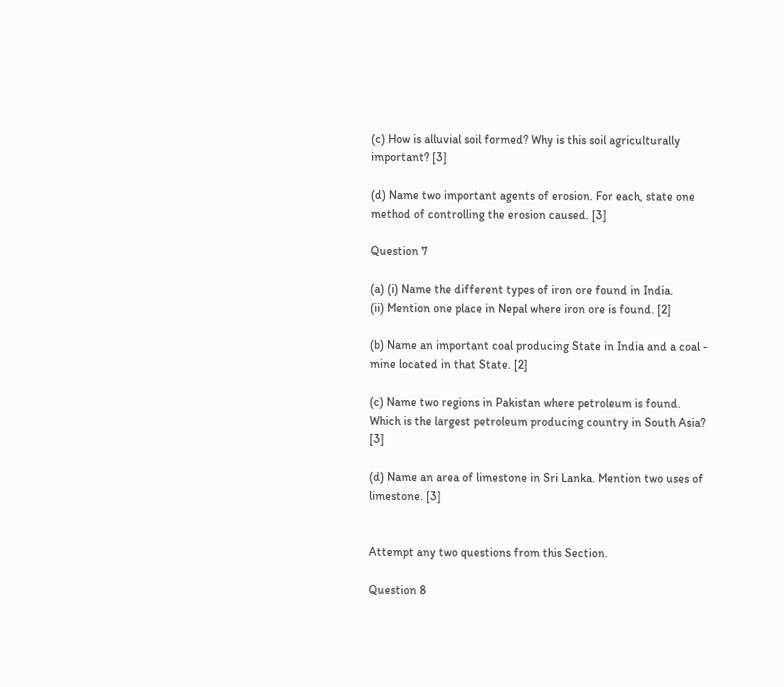(c) How is alluvial soil formed? Why is this soil agriculturally important? [3]

(d) Name two important agents of erosion. For each, state one method of controlling the erosion caused. [3]

Question 7

(a) (i) Name the different types of iron ore found in India.
(ii) Mention one place in Nepal where iron ore is found. [2]

(b) Name an important coal producing State in India and a coal - mine located in that State. [2]

(c) Name two regions in Pakistan where petroleum is found. Which is the largest petroleum producing country in South Asia? [3]

(d) Name an area of limestone in Sri Lanka. Mention two uses of limestone. [3]


Attempt any two questions from this Section.

Question 8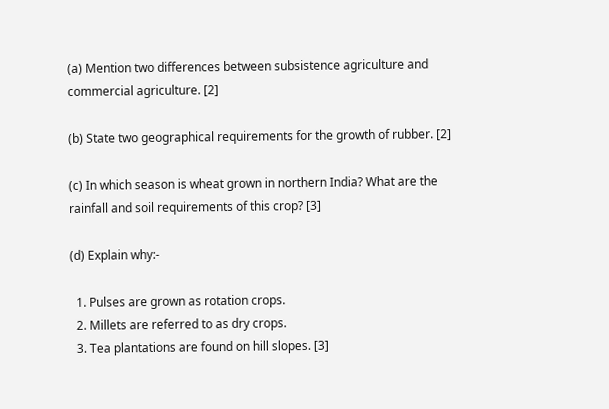(a) Mention two differences between subsistence agriculture and commercial agriculture. [2]

(b) State two geographical requirements for the growth of rubber. [2]

(c) In which season is wheat grown in northern India? What are the rainfall and soil requirements of this crop? [3]

(d) Explain why:-

  1. Pulses are grown as rotation crops.
  2. Millets are referred to as dry crops.
  3. Tea plantations are found on hill slopes. [3]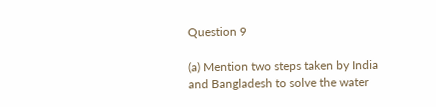Question 9

(a) Mention two steps taken by India and Bangladesh to solve the water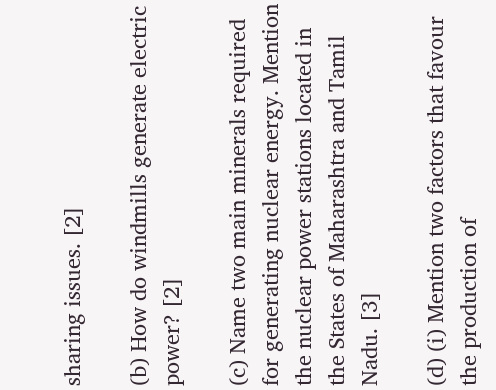sharing issues. [2]

(b) How do windmills generate electric power? [2]

(c) Name two main minerals required for generating nuclear energy. Mention the nuclear power stations located in the States of Maharashtra and Tamil Nadu. [3]

(d) (i) Mention two factors that favour the production of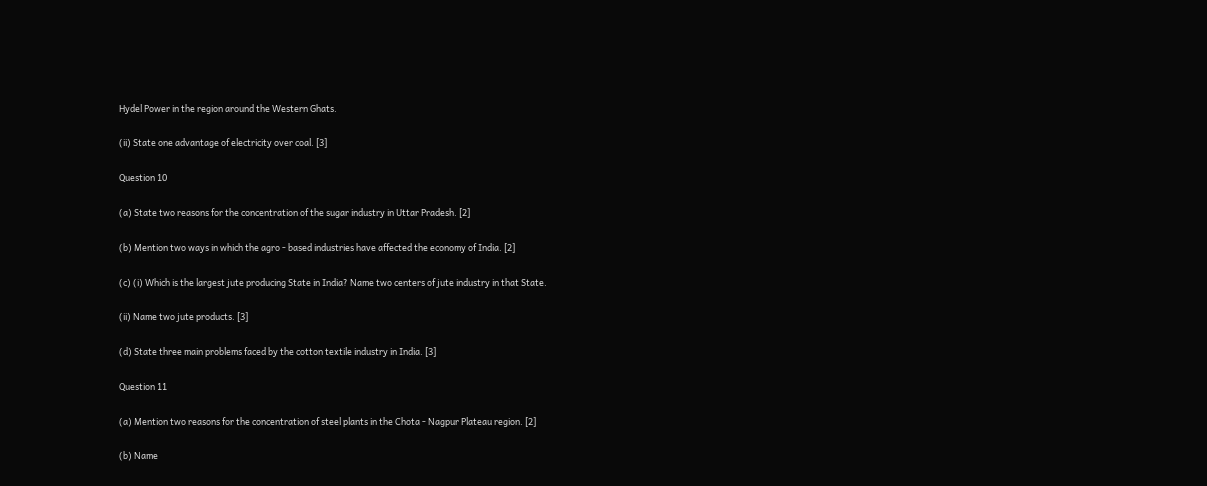Hydel Power in the region around the Western Ghats.

(ii) State one advantage of electricity over coal. [3]

Question 10

(a) State two reasons for the concentration of the sugar industry in Uttar Pradesh. [2]

(b) Mention two ways in which the agro - based industries have affected the economy of India. [2]

(c) (i) Which is the largest jute producing State in India? Name two centers of jute industry in that State.

(ii) Name two jute products. [3]

(d) State three main problems faced by the cotton textile industry in India. [3]

Question 11

(a) Mention two reasons for the concentration of steel plants in the Chota - Nagpur Plateau region. [2]

(b) Name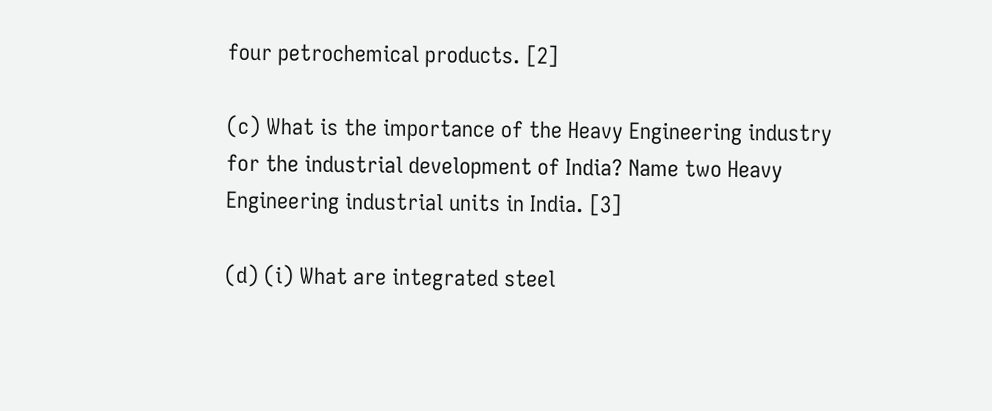four petrochemical products. [2]

(c) What is the importance of the Heavy Engineering industry for the industrial development of India? Name two Heavy Engineering industrial units in India. [3]

(d) (i) What are integrated steel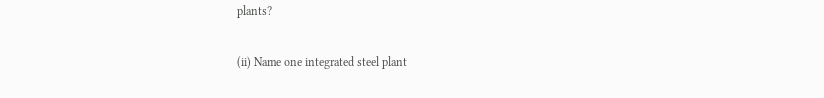plants?

(ii) Name one integrated steel plant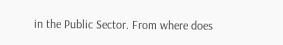in the Public Sector. From where does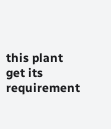this plant get its requirement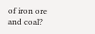of iron ore and coal?